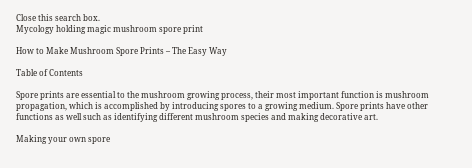Close this search box.
Mycology holding magic mushroom spore print

How to Make Mushroom Spore Prints – The Easy Way

Table of Contents

Spore prints are essential to the mushroom growing process, their most important function is mushroom propagation, which is accomplished by introducing spores to a growing medium. Spore prints have other functions as well such as identifying different mushroom species and making decorative art.

Making your own spore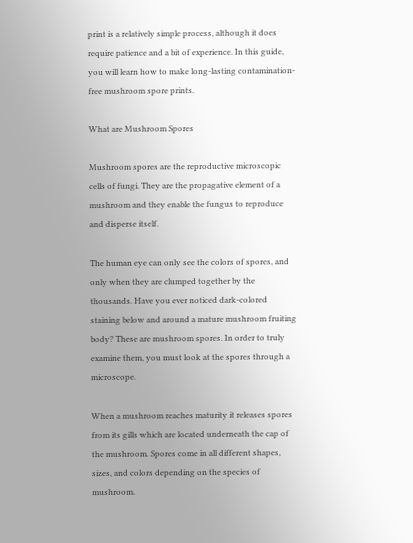print is a relatively simple process, although it does require patience and a bit of experience. In this guide, you will learn how to make long-lasting contamination-free mushroom spore prints.

What are Mushroom Spores

Mushroom spores are the reproductive microscopic cells of fungi. They are the propagative element of a mushroom and they enable the fungus to reproduce and disperse itself.

The human eye can only see the colors of spores, and only when they are clumped together by the thousands. Have you ever noticed dark-colored staining below and around a mature mushroom fruiting body? These are mushroom spores. In order to truly examine them, you must look at the spores through a microscope.

When a mushroom reaches maturity it releases spores from its gills which are located underneath the cap of the mushroom. Spores come in all different shapes, sizes, and colors depending on the species of mushroom.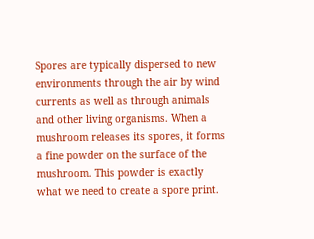Spores are typically dispersed to new environments through the air by wind currents as well as through animals and other living organisms. When a mushroom releases its spores, it forms a fine powder on the surface of the mushroom. This powder is exactly what we need to create a spore print.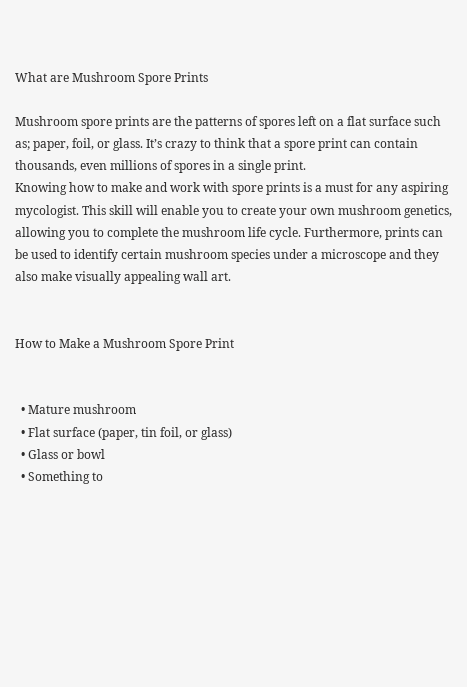What are Mushroom Spore Prints

Mushroom spore prints are the patterns of spores left on a flat surface such as; paper, foil, or glass. It’s crazy to think that a spore print can contain thousands, even millions of spores in a single print.
Knowing how to make and work with spore prints is a must for any aspiring mycologist. This skill will enable you to create your own mushroom genetics, allowing you to complete the mushroom life cycle. Furthermore, prints can be used to identify certain mushroom species under a microscope and they also make visually appealing wall art.


How to Make a Mushroom Spore Print


  • Mature mushroom
  • Flat surface (paper, tin foil, or glass)
  • Glass or bowl
  • Something to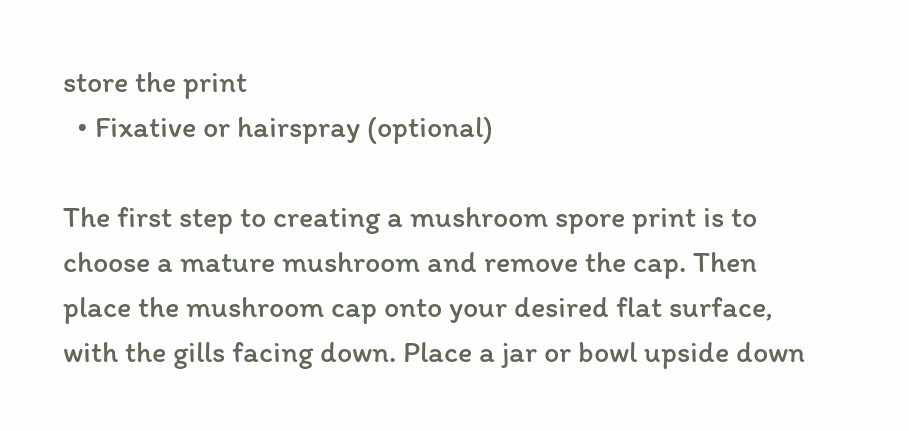store the print
  • Fixative or hairspray (optional)

The first step to creating a mushroom spore print is to choose a mature mushroom and remove the cap. Then place the mushroom cap onto your desired flat surface, with the gills facing down. Place a jar or bowl upside down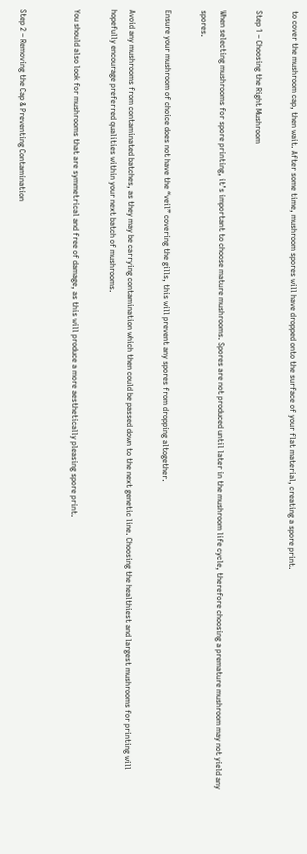to cover the mushroom cap, then wait. After some time, mushroom spores will have dropped onto the surface of your flat material, creating a spore print.

Step 1 – Choosing the Right Mushroom

When selecting mushrooms for spore printing, it’s important to choose mature mushrooms. Spores are not produced until later in the mushroom life cycle, therefore choosing a premature mushroom may not yield any spores.

Ensure your mushroom of choice does not have the “veil” covering the gills, this will prevent any spores from dropping altogether.

Avoid any mushrooms from contaminated batches, as they may be carrying contamination which then could be passed down to the next genetic line. Choosing the healthiest and largest mushrooms for printing will hopefully encourage preferred qualities within your next batch of mushrooms.

You should also look for mushrooms that are symmetrical and free of damage, as this will produce a more aesthetically pleasing spore print.


Step 2 – Removing the Cap & Preventing Contamination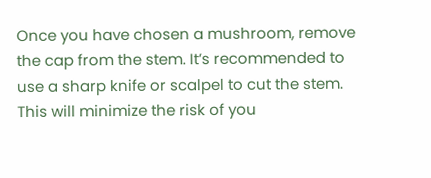Once you have chosen a mushroom, remove the cap from the stem. It’s recommended to use a sharp knife or scalpel to cut the stem. This will minimize the risk of you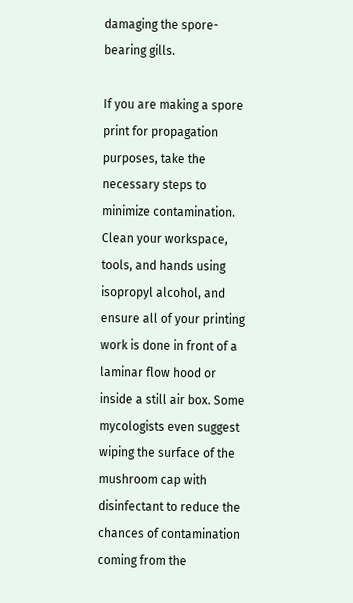damaging the spore-bearing gills.

If you are making a spore print for propagation purposes, take the necessary steps to minimize contamination. Clean your workspace, tools, and hands using isopropyl alcohol, and ensure all of your printing work is done in front of a laminar flow hood or inside a still air box. Some mycologists even suggest wiping the surface of the mushroom cap with disinfectant to reduce the chances of contamination coming from the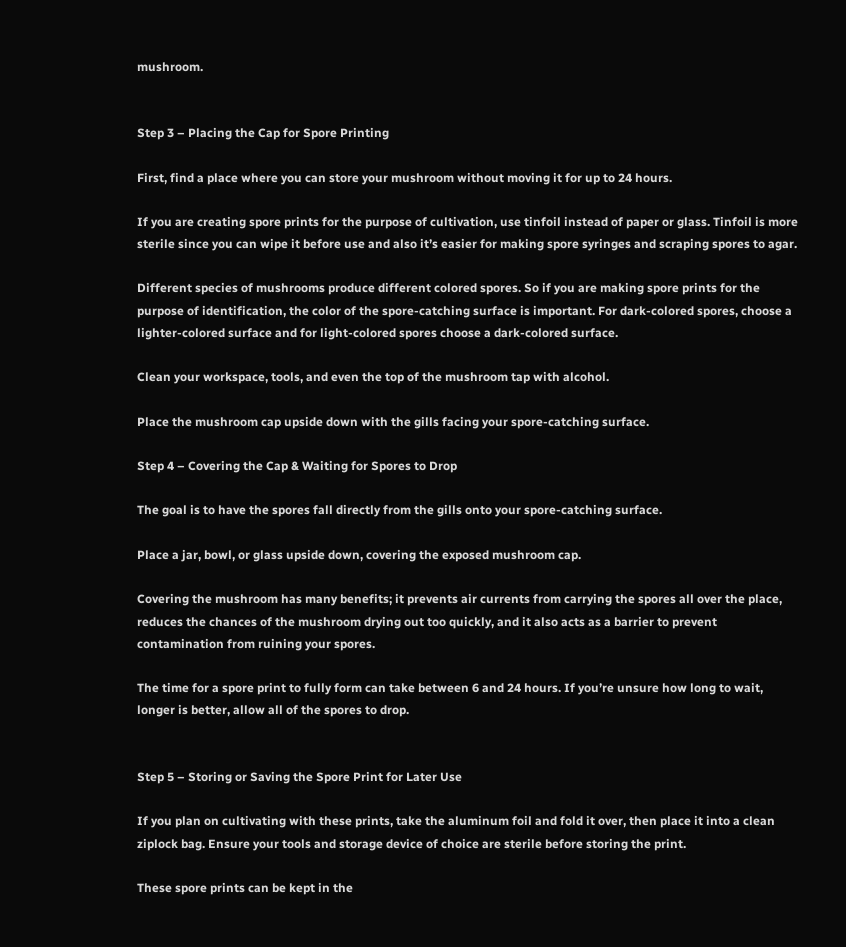mushroom.


Step 3 – Placing the Cap for Spore Printing

First, find a place where you can store your mushroom without moving it for up to 24 hours.

If you are creating spore prints for the purpose of cultivation, use tinfoil instead of paper or glass. Tinfoil is more sterile since you can wipe it before use and also it’s easier for making spore syringes and scraping spores to agar.

Different species of mushrooms produce different colored spores. So if you are making spore prints for the purpose of identification, the color of the spore-catching surface is important. For dark-colored spores, choose a lighter-colored surface and for light-colored spores choose a dark-colored surface.

Clean your workspace, tools, and even the top of the mushroom tap with alcohol.

Place the mushroom cap upside down with the gills facing your spore-catching surface.

Step 4 – Covering the Cap & Waiting for Spores to Drop

The goal is to have the spores fall directly from the gills onto your spore-catching surface.

Place a jar, bowl, or glass upside down, covering the exposed mushroom cap.

Covering the mushroom has many benefits; it prevents air currents from carrying the spores all over the place, reduces the chances of the mushroom drying out too quickly, and it also acts as a barrier to prevent contamination from ruining your spores.

The time for a spore print to fully form can take between 6 and 24 hours. If you’re unsure how long to wait, longer is better, allow all of the spores to drop.


Step 5 – Storing or Saving the Spore Print for Later Use

If you plan on cultivating with these prints, take the aluminum foil and fold it over, then place it into a clean ziplock bag. Ensure your tools and storage device of choice are sterile before storing the print.

These spore prints can be kept in the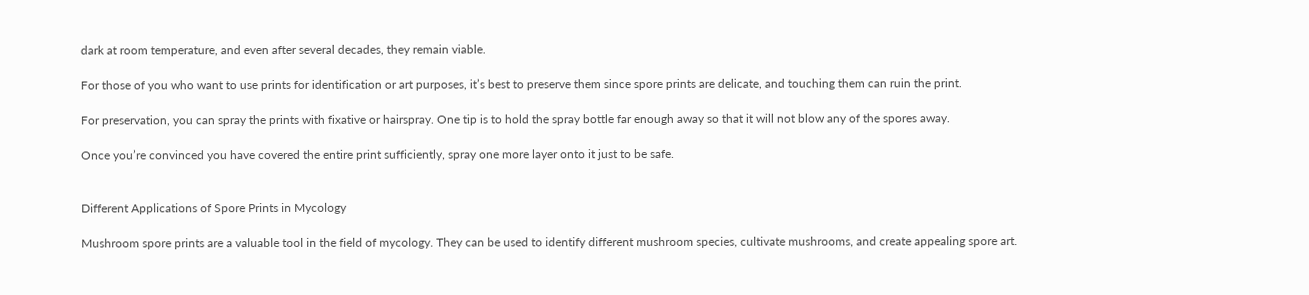dark at room temperature, and even after several decades, they remain viable.

For those of you who want to use prints for identification or art purposes, it’s best to preserve them since spore prints are delicate, and touching them can ruin the print.

For preservation, you can spray the prints with fixative or hairspray. One tip is to hold the spray bottle far enough away so that it will not blow any of the spores away.

Once you’re convinced you have covered the entire print sufficiently, spray one more layer onto it just to be safe.


Different Applications of Spore Prints in Mycology

Mushroom spore prints are a valuable tool in the field of mycology. They can be used to identify different mushroom species, cultivate mushrooms, and create appealing spore art.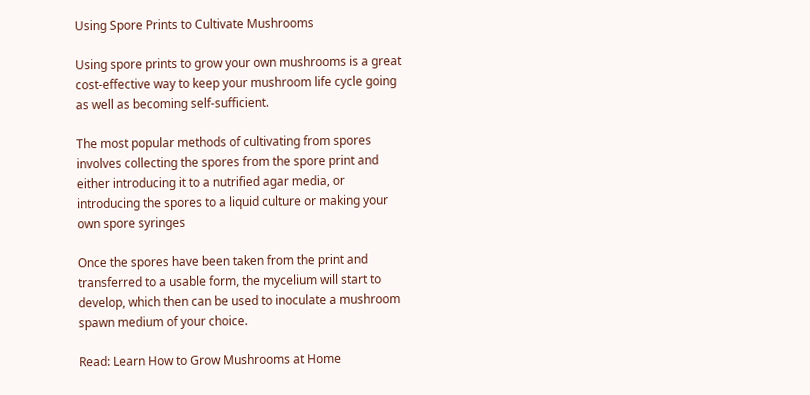Using Spore Prints to Cultivate Mushrooms

Using spore prints to grow your own mushrooms is a great cost-effective way to keep your mushroom life cycle going as well as becoming self-sufficient.

The most popular methods of cultivating from spores involves collecting the spores from the spore print and either introducing it to a nutrified agar media, or introducing the spores to a liquid culture or making your own spore syringes

Once the spores have been taken from the print and transferred to a usable form, the mycelium will start to develop, which then can be used to inoculate a mushroom spawn medium of your choice.

Read: Learn How to Grow Mushrooms at Home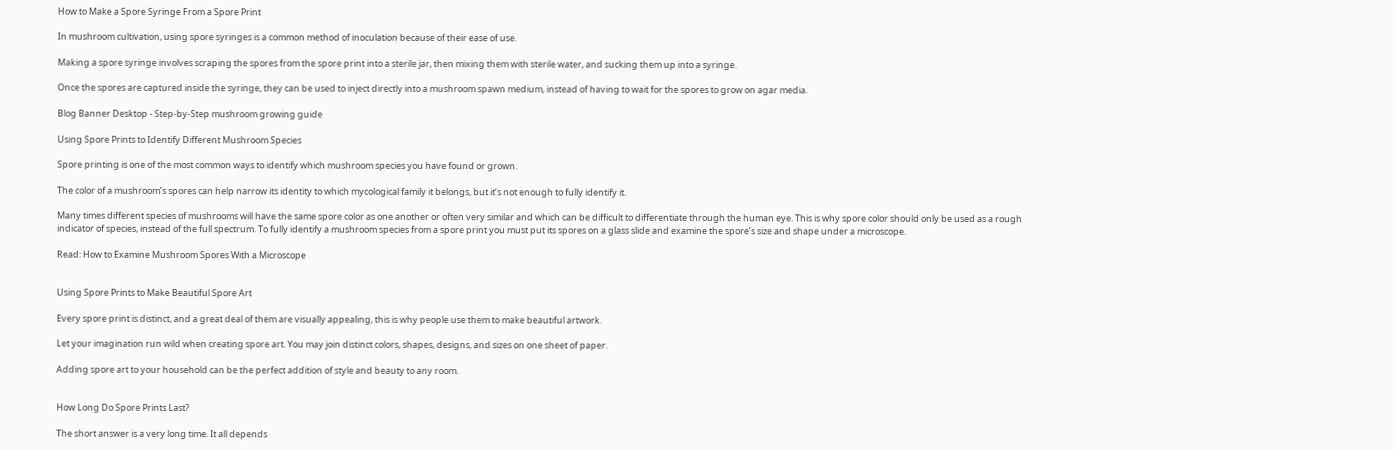How to Make a Spore Syringe From a Spore Print

In mushroom cultivation, using spore syringes is a common method of inoculation because of their ease of use.

Making a spore syringe involves scraping the spores from the spore print into a sterile jar, then mixing them with sterile water, and sucking them up into a syringe.

Once the spores are captured inside the syringe, they can be used to inject directly into a mushroom spawn medium, instead of having to wait for the spores to grow on agar media.

Blog Banner Desktop - Step-by-Step mushroom growing guide

Using Spore Prints to Identify Different Mushroom Species

Spore printing is one of the most common ways to identify which mushroom species you have found or grown.

The color of a mushroom’s spores can help narrow its identity to which mycological family it belongs, but it’s not enough to fully identify it.

Many times different species of mushrooms will have the same spore color as one another or often very similar and which can be difficult to differentiate through the human eye. This is why spore color should only be used as a rough indicator of species, instead of the full spectrum. To fully identify a mushroom species from a spore print you must put its spores on a glass slide and examine the spore’s size and shape under a microscope.

Read: How to Examine Mushroom Spores With a Microscope


Using Spore Prints to Make Beautiful Spore Art

Every spore print is distinct, and a great deal of them are visually appealing, this is why people use them to make beautiful artwork.

Let your imagination run wild when creating spore art. You may join distinct colors, shapes, designs, and sizes on one sheet of paper.

Adding spore art to your household can be the perfect addition of style and beauty to any room.


How Long Do Spore Prints Last?

The short answer is a very long time. It all depends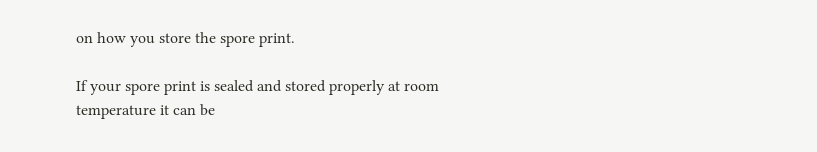on how you store the spore print.

If your spore print is sealed and stored properly at room temperature it can be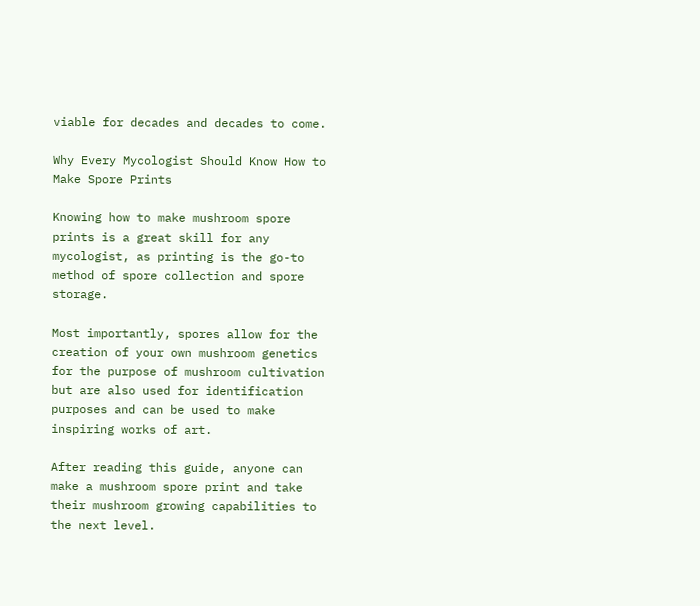viable for decades and decades to come.

Why Every Mycologist Should Know How to Make Spore Prints

Knowing how to make mushroom spore prints is a great skill for any mycologist, as printing is the go-to method of spore collection and spore storage.

Most importantly, spores allow for the creation of your own mushroom genetics for the purpose of mushroom cultivation but are also used for identification purposes and can be used to make inspiring works of art.

After reading this guide, anyone can make a mushroom spore print and take their mushroom growing capabilities to the next level.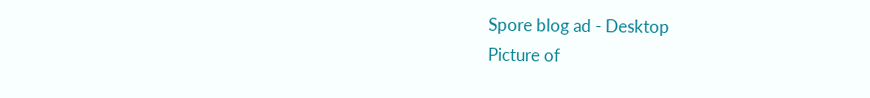Spore blog ad - Desktop
Picture of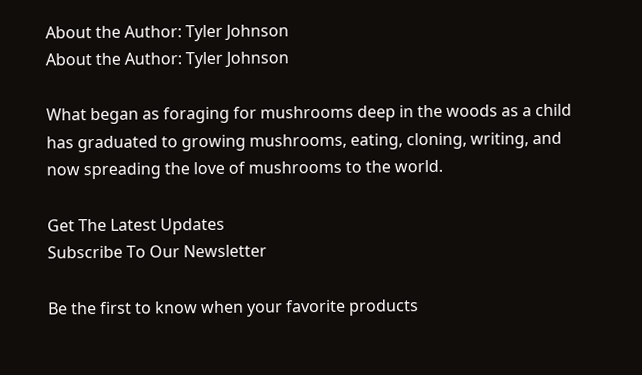About the Author: Tyler Johnson
About the Author: Tyler Johnson

What began as foraging for mushrooms deep in the woods as a child has graduated to growing mushrooms, eating, cloning, writing, and now spreading the love of mushrooms to the world.

Get The Latest Updates
Subscribe To Our Newsletter

Be the first to know when your favorite products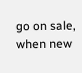go on sale, when new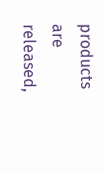products are released,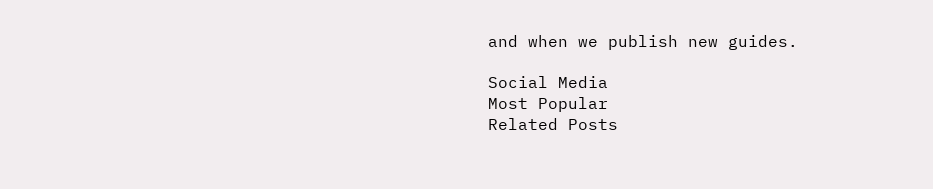and when we publish new guides.

Social Media
Most Popular
Related Posts